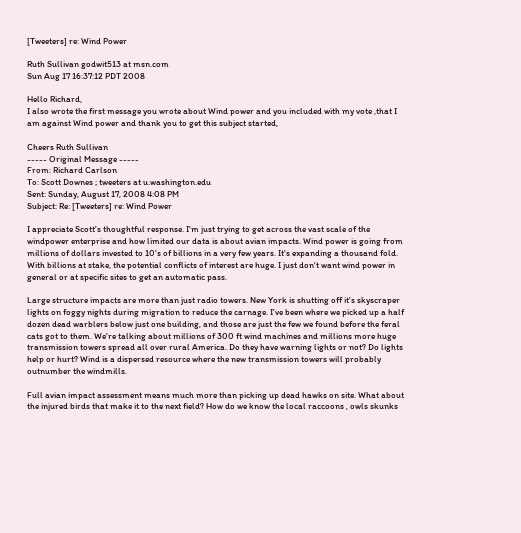[Tweeters] re: Wind Power

Ruth Sullivan godwit513 at msn.com
Sun Aug 17 16:37:12 PDT 2008

Hello Richard,
I also wrote the first message you wrote about Wind power and you included with my vote ,that I am against Wind power and thank you to get this subject started,

Cheers Ruth Sullivan
----- Original Message -----
From: Richard Carlson
To: Scott Downes ; tweeters at u.washington.edu
Sent: Sunday, August 17, 2008 4:08 PM
Subject: Re: [Tweeters] re: Wind Power

I appreciate Scott's thoughtful response. I'm just trying to get across the vast scale of the windpower enterprise and how limited our data is about avian impacts. Wind power is going from millions of dollars invested to 10's of billions in a very few years. It's expanding a thousand fold. With billions at stake, the potential conflicts of interest are huge. I just don't want wind power in general or at specific sites to get an automatic pass.

Large structure impacts are more than just radio towers. New York is shutting off it's skyscraper lights on foggy nights during migration to reduce the carnage. I've been where we picked up a half dozen dead warblers below just one building, and those are just the few we found before the feral cats got to them. We're talking about millions of 300 ft wind machines and millions more huge transmission towers spread all over rural America. Do they have warning lights or not? Do lights help or hurt? Wind is a dispersed resource where the new transmission towers will probably outnumber the windmills.

Full avian impact assessment means much more than picking up dead hawks on site. What about the injured birds that make it to the next field? How do we know the local raccoons , owls skunks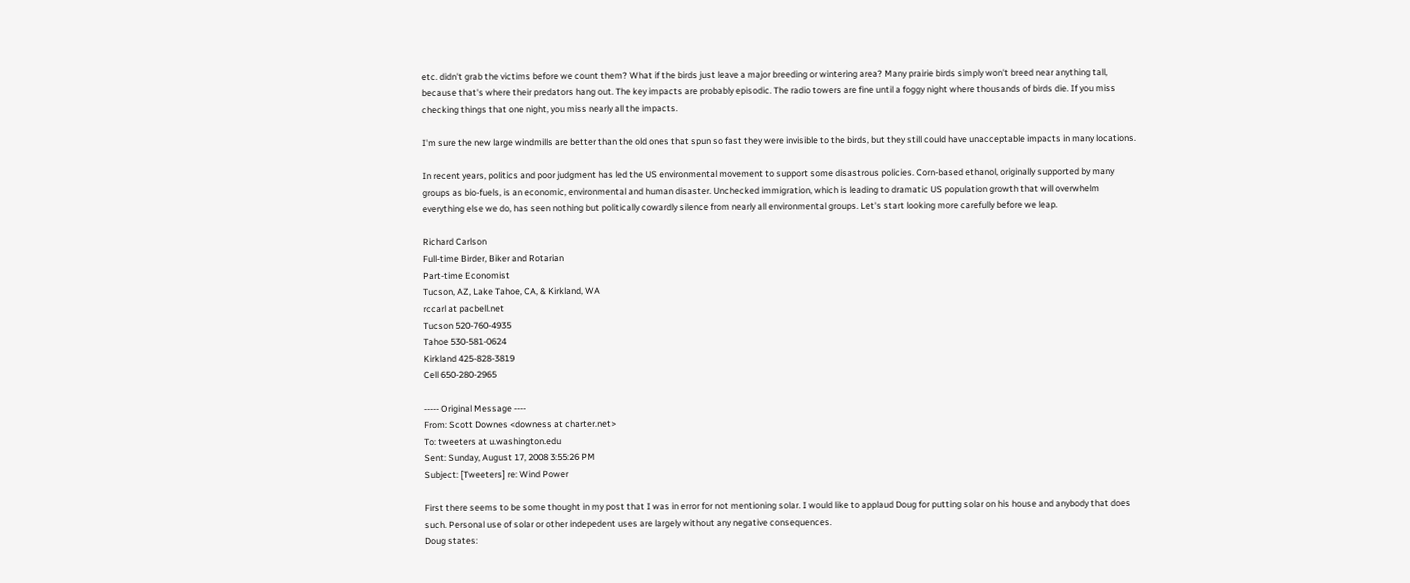etc. didn't grab the victims before we count them? What if the birds just leave a major breeding or wintering area? Many prairie birds simply won't breed near anything tall, because that's where their predators hang out. The key impacts are probably episodic. The radio towers are fine until a foggy night where thousands of birds die. If you miss checking things that one night, you miss nearly all the impacts.

I'm sure the new large windmills are better than the old ones that spun so fast they were invisible to the birds, but they still could have unacceptable impacts in many locations.

In recent years, politics and poor judgment has led the US environmental movement to support some disastrous policies. Corn-based ethanol, originally supported by many groups as bio-fuels, is an economic, environmental and human disaster. Unchecked immigration, which is leading to dramatic US population growth that will overwhelm everything else we do, has seen nothing but politically cowardly silence from nearly all environmental groups. Let's start looking more carefully before we leap.

Richard Carlson
Full-time Birder, Biker and Rotarian
Part-time Economist
Tucson, AZ, Lake Tahoe, CA, & Kirkland, WA
rccarl at pacbell.net
Tucson 520-760-4935
Tahoe 530-581-0624
Kirkland 425-828-3819
Cell 650-280-2965

----- Original Message ----
From: Scott Downes <downess at charter.net>
To: tweeters at u.washington.edu
Sent: Sunday, August 17, 2008 3:55:26 PM
Subject: [Tweeters] re: Wind Power

First there seems to be some thought in my post that I was in error for not mentioning solar. I would like to applaud Doug for putting solar on his house and anybody that does such. Personal use of solar or other indepedent uses are largely without any negative consequences.
Doug states: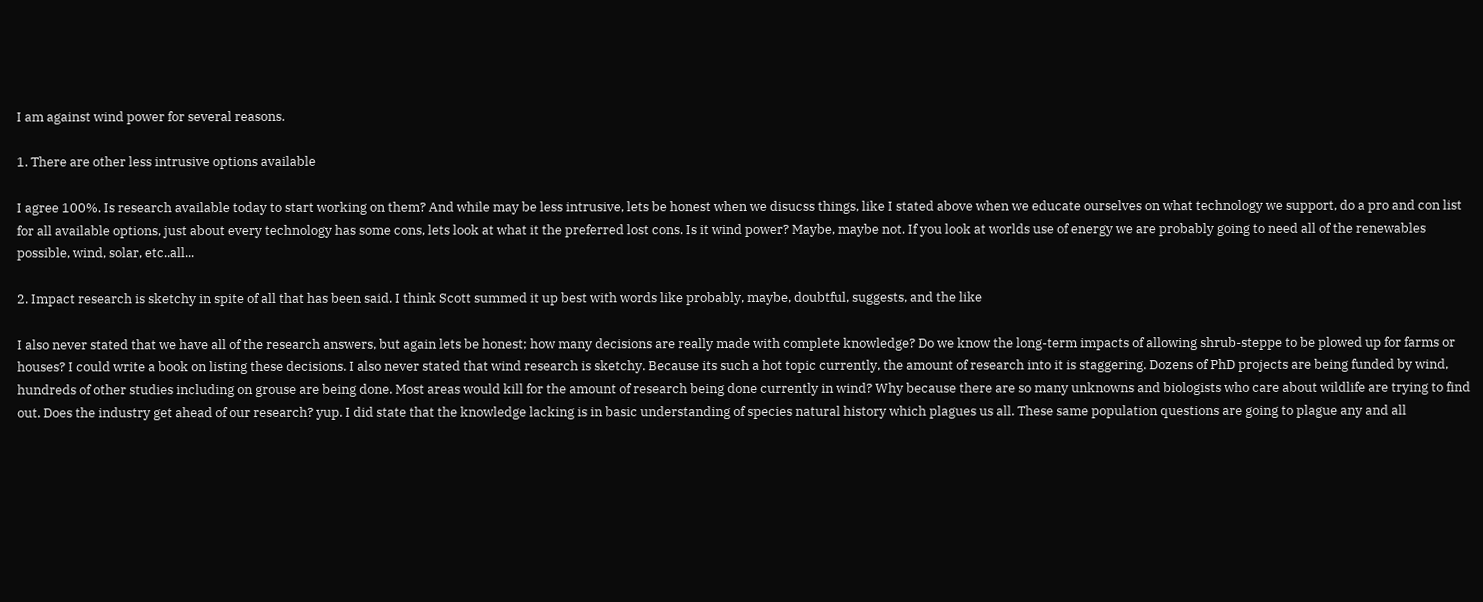I am against wind power for several reasons.

1. There are other less intrusive options available

I agree 100%. Is research available today to start working on them? And while may be less intrusive, lets be honest when we disucss things, like I stated above when we educate ourselves on what technology we support, do a pro and con list for all available options, just about every technology has some cons, lets look at what it the preferred lost cons. Is it wind power? Maybe, maybe not. If you look at worlds use of energy we are probably going to need all of the renewables possible, wind, solar, etc..all...

2. Impact research is sketchy in spite of all that has been said. I think Scott summed it up best with words like probably, maybe, doubtful, suggests, and the like

I also never stated that we have all of the research answers, but again lets be honest; how many decisions are really made with complete knowledge? Do we know the long-term impacts of allowing shrub-steppe to be plowed up for farms or houses? I could write a book on listing these decisions. I also never stated that wind research is sketchy. Because its such a hot topic currently, the amount of research into it is staggering. Dozens of PhD projects are being funded by wind, hundreds of other studies including on grouse are being done. Most areas would kill for the amount of research being done currently in wind? Why because there are so many unknowns and biologists who care about wildlife are trying to find out. Does the industry get ahead of our research? yup. I did state that the knowledge lacking is in basic understanding of species natural history which plagues us all. These same population questions are going to plague any and all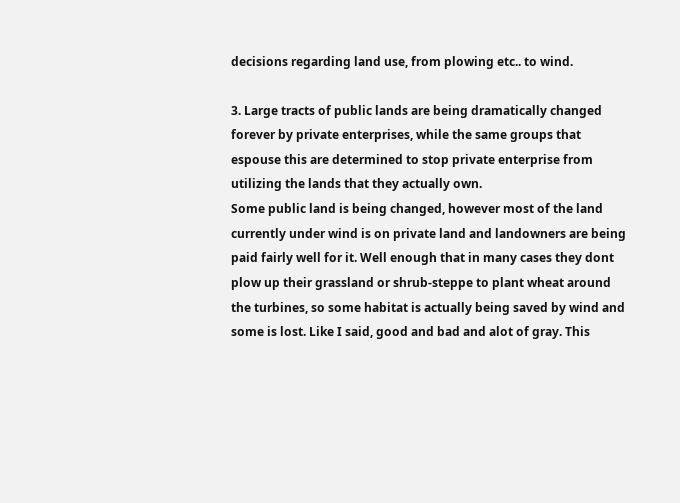decisions regarding land use, from plowing etc.. to wind.

3. Large tracts of public lands are being dramatically changed forever by private enterprises, while the same groups that espouse this are determined to stop private enterprise from utilizing the lands that they actually own.
Some public land is being changed, however most of the land currently under wind is on private land and landowners are being paid fairly well for it. Well enough that in many cases they dont plow up their grassland or shrub-steppe to plant wheat around the turbines, so some habitat is actually being saved by wind and some is lost. Like I said, good and bad and alot of gray. This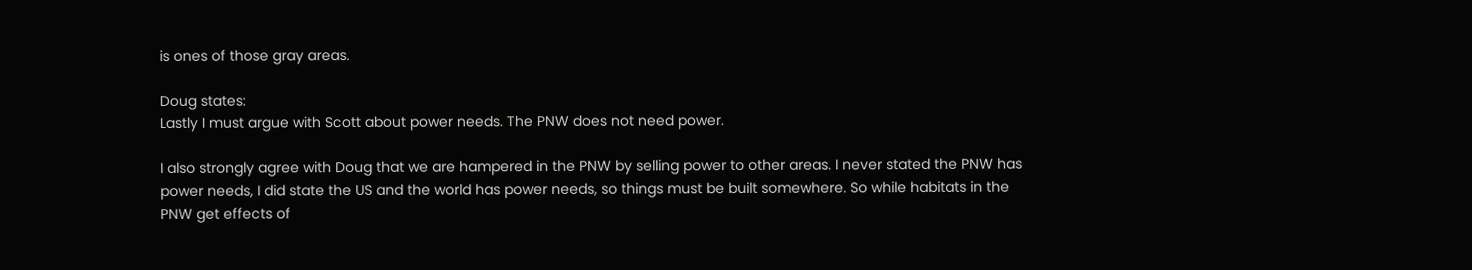is ones of those gray areas.

Doug states:
Lastly I must argue with Scott about power needs. The PNW does not need power.

I also strongly agree with Doug that we are hampered in the PNW by selling power to other areas. I never stated the PNW has power needs, I did state the US and the world has power needs, so things must be built somewhere. So while habitats in the PNW get effects of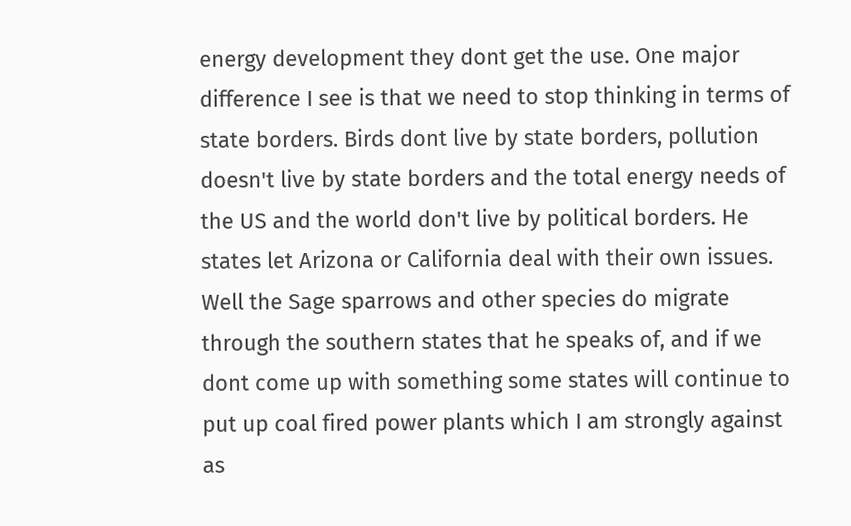energy development they dont get the use. One major difference I see is that we need to stop thinking in terms of state borders. Birds dont live by state borders, pollution doesn't live by state borders and the total energy needs of the US and the world don't live by political borders. He states let Arizona or California deal with their own issues. Well the Sage sparrows and other species do migrate through the southern states that he speaks of, and if we dont come up with something some states will continue to put up coal fired power plants which I am strongly against as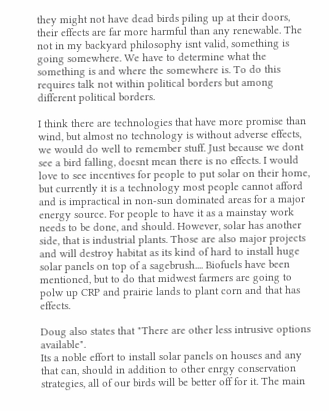they might not have dead birds piling up at their doors, their effects are far more harmful than any renewable. The not in my backyard philosophy isnt valid, something is going somewhere. We have to determine what the something is and where the somewhere is. To do this requires talk not within political borders but among different political borders.

I think there are technologies that have more promise than wind, but almost no technology is without adverse effects, we would do well to remember stuff. Just because we dont see a bird falling, doesnt mean there is no effects. I would love to see incentives for people to put solar on their home, but currently it is a technology most people cannot afford and is impractical in non-sun dominated areas for a major energy source. For people to have it as a mainstay work needs to be done, and should. However, solar has another side, that is industrial plants. Those are also major projects and will destroy habitat as its kind of hard to install huge solar panels on top of a sagebrush.... Biofuels have been mentioned, but to do that midwest farmers are going to polw up CRP and prairie lands to plant corn and that has effects.

Doug also states that "There are other less intrusive options available".
Its a noble effort to install solar panels on houses and any that can, should in addition to other enrgy conservation strategies, all of our birds will be better off for it. The main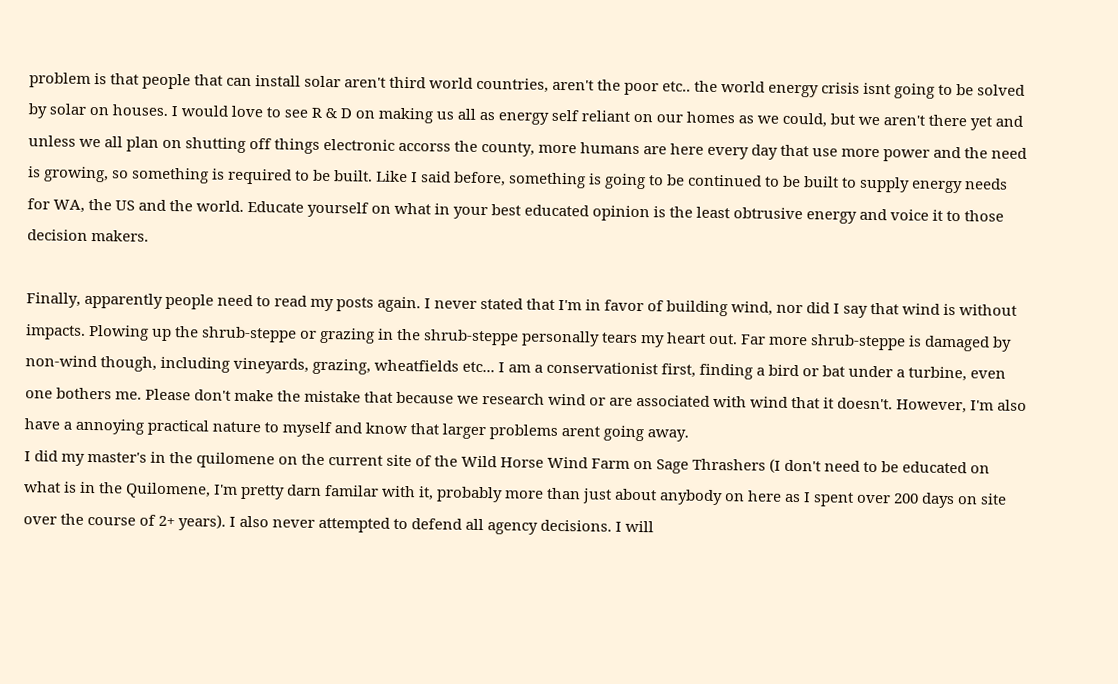problem is that people that can install solar aren't third world countries, aren't the poor etc.. the world energy crisis isnt going to be solved by solar on houses. I would love to see R & D on making us all as energy self reliant on our homes as we could, but we aren't there yet and unless we all plan on shutting off things electronic accorss the county, more humans are here every day that use more power and the need is growing, so something is required to be built. Like I said before, something is going to be continued to be built to supply energy needs for WA, the US and the world. Educate yourself on what in your best educated opinion is the least obtrusive energy and voice it to those decision makers.

Finally, apparently people need to read my posts again. I never stated that I'm in favor of building wind, nor did I say that wind is without impacts. Plowing up the shrub-steppe or grazing in the shrub-steppe personally tears my heart out. Far more shrub-steppe is damaged by non-wind though, including vineyards, grazing, wheatfields etc... I am a conservationist first, finding a bird or bat under a turbine, even one bothers me. Please don't make the mistake that because we research wind or are associated with wind that it doesn't. However, I'm also have a annoying practical nature to myself and know that larger problems arent going away.
I did my master's in the quilomene on the current site of the Wild Horse Wind Farm on Sage Thrashers (I don't need to be educated on what is in the Quilomene, I'm pretty darn familar with it, probably more than just about anybody on here as I spent over 200 days on site over the course of 2+ years). I also never attempted to defend all agency decisions. I will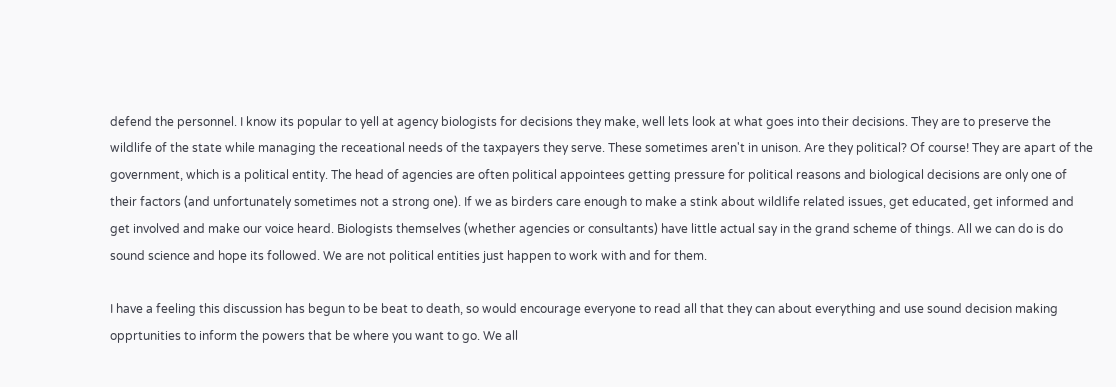defend the personnel. I know its popular to yell at agency biologists for decisions they make, well lets look at what goes into their decisions. They are to preserve the wildlife of the state while managing the receational needs of the taxpayers they serve. These sometimes aren't in unison. Are they political? Of course! They are apart of the government, which is a political entity. The head of agencies are often political appointees getting pressure for political reasons and biological decisions are only one of their factors (and unfortunately sometimes not a strong one). If we as birders care enough to make a stink about wildlife related issues, get educated, get informed and get involved and make our voice heard. Biologists themselves (whether agencies or consultants) have little actual say in the grand scheme of things. All we can do is do sound science and hope its followed. We are not political entities just happen to work with and for them.

I have a feeling this discussion has begun to be beat to death, so would encourage everyone to read all that they can about everything and use sound decision making opprtunities to inform the powers that be where you want to go. We all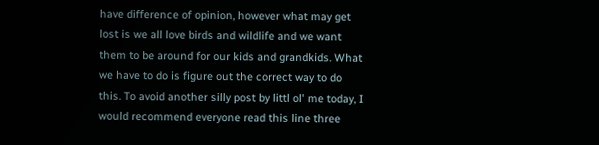have difference of opinion, however what may get lost is we all love birds and wildlife and we want them to be around for our kids and grandkids. What we have to do is figure out the correct way to do this. To avoid another silly post by littl ol' me today, I would recommend everyone read this line three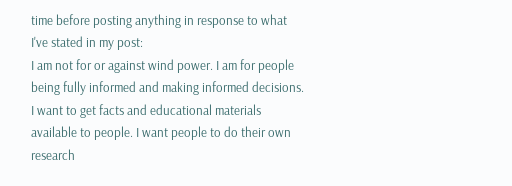time before posting anything in response to what I've stated in my post:
I am not for or against wind power. I am for people being fully informed and making informed decisions. I want to get facts and educational materials available to people. I want people to do their own research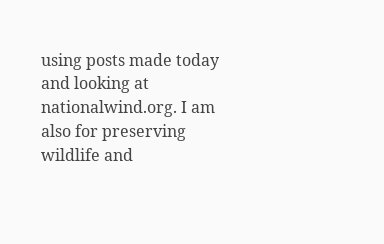using posts made today and looking at nationalwind.org. I am also for preserving wildlife and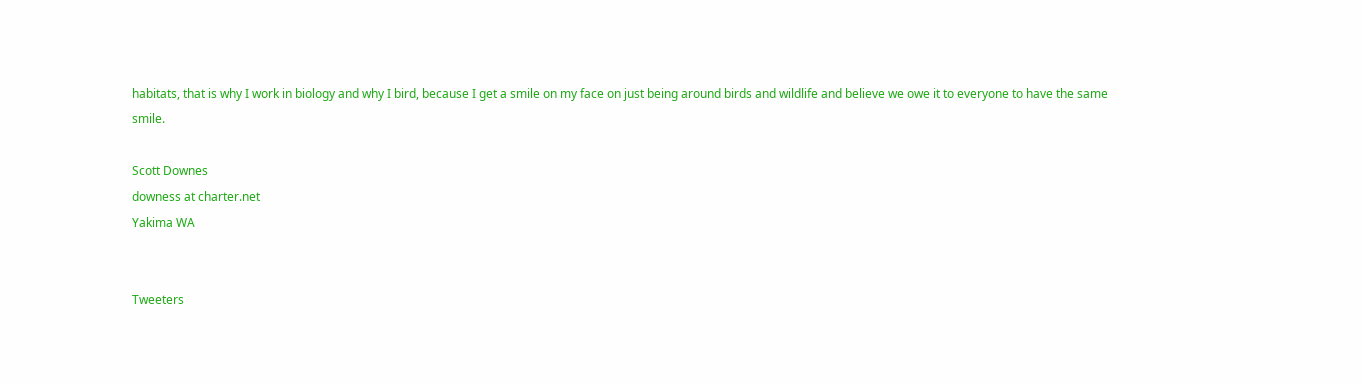habitats, that is why I work in biology and why I bird, because I get a smile on my face on just being around birds and wildlife and believe we owe it to everyone to have the same smile.

Scott Downes
downess at charter.net
Yakima WA


Tweeters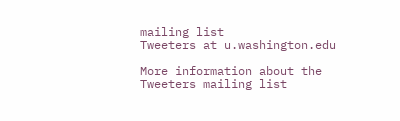mailing list
Tweeters at u.washington.edu

More information about the Tweeters mailing list